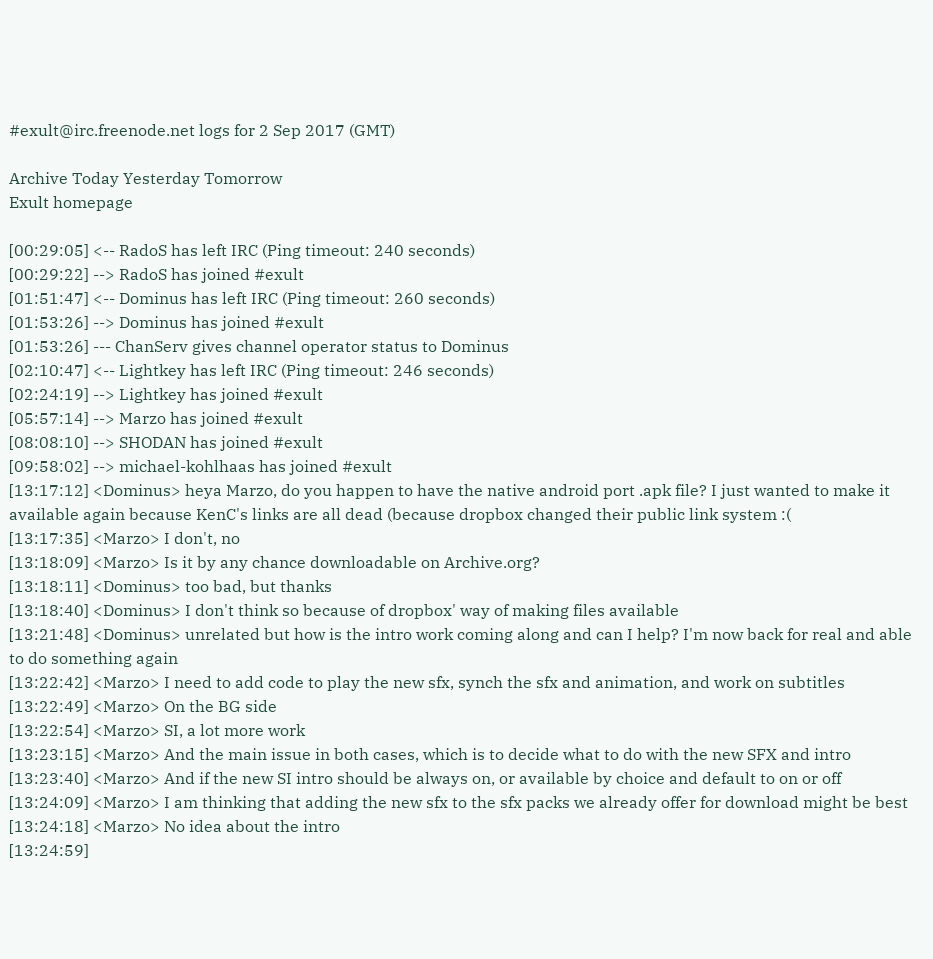#exult@irc.freenode.net logs for 2 Sep 2017 (GMT)

Archive Today Yesterday Tomorrow
Exult homepage

[00:29:05] <-- RadoS has left IRC (Ping timeout: 240 seconds)
[00:29:22] --> RadoS has joined #exult
[01:51:47] <-- Dominus has left IRC (Ping timeout: 260 seconds)
[01:53:26] --> Dominus has joined #exult
[01:53:26] --- ChanServ gives channel operator status to Dominus
[02:10:47] <-- Lightkey has left IRC (Ping timeout: 246 seconds)
[02:24:19] --> Lightkey has joined #exult
[05:57:14] --> Marzo has joined #exult
[08:08:10] --> SHODAN has joined #exult
[09:58:02] --> michael-kohlhaas has joined #exult
[13:17:12] <Dominus> heya Marzo, do you happen to have the native android port .apk file? I just wanted to make it available again because KenC's links are all dead (because dropbox changed their public link system :(
[13:17:35] <Marzo> I don't, no
[13:18:09] <Marzo> Is it by any chance downloadable on Archive.org?
[13:18:11] <Dominus> too bad, but thanks
[13:18:40] <Dominus> I don't think so because of dropbox' way of making files available
[13:21:48] <Dominus> unrelated but how is the intro work coming along and can I help? I'm now back for real and able to do something again
[13:22:42] <Marzo> I need to add code to play the new sfx, synch the sfx and animation, and work on subtitles
[13:22:49] <Marzo> On the BG side
[13:22:54] <Marzo> SI, a lot more work
[13:23:15] <Marzo> And the main issue in both cases, which is to decide what to do with the new SFX and intro
[13:23:40] <Marzo> And if the new SI intro should be always on, or available by choice and default to on or off
[13:24:09] <Marzo> I am thinking that adding the new sfx to the sfx packs we already offer for download might be best
[13:24:18] <Marzo> No idea about the intro
[13:24:59]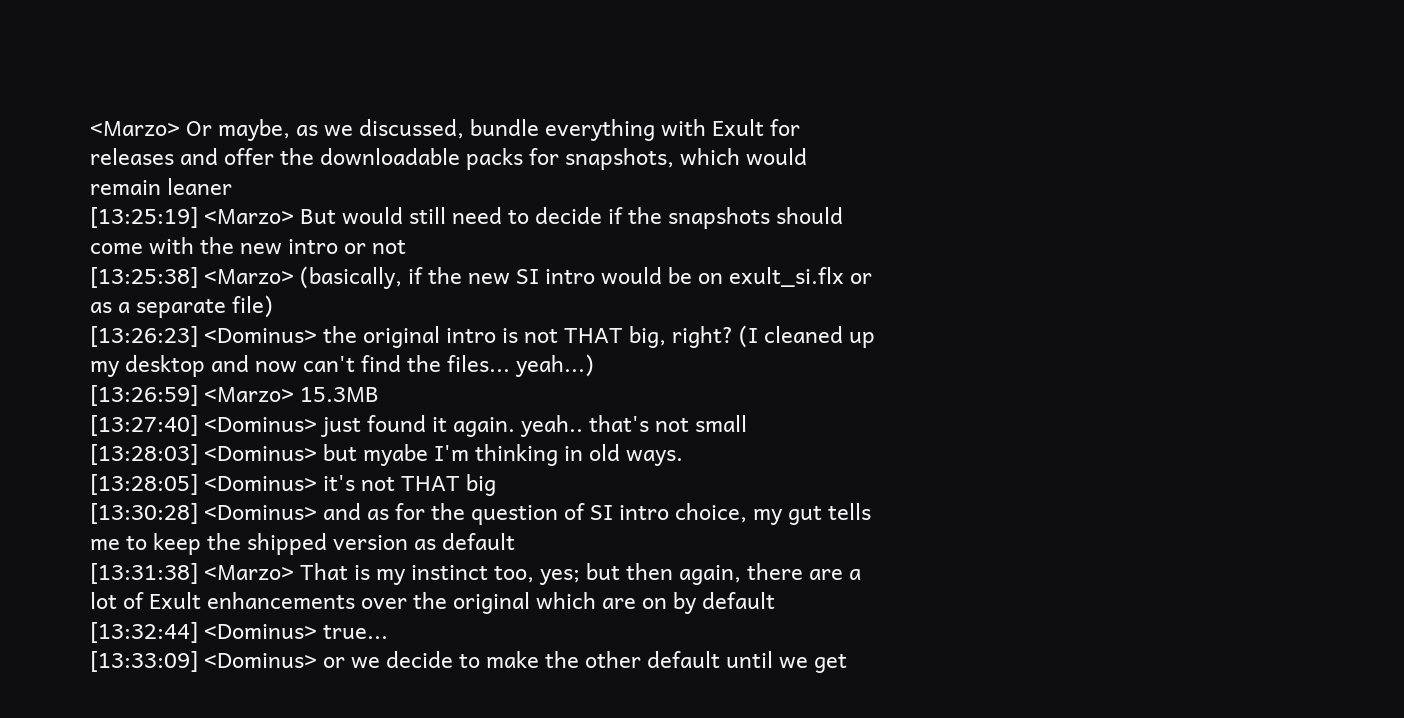<Marzo> Or maybe, as we discussed, bundle everything with Exult for releases and offer the downloadable packs for snapshots, which would remain leaner
[13:25:19] <Marzo> But would still need to decide if the snapshots should come with the new intro or not
[13:25:38] <Marzo> (basically, if the new SI intro would be on exult_si.flx or as a separate file)
[13:26:23] <Dominus> the original intro is not THAT big, right? (I cleaned up my desktop and now can't find the files... yeah...)
[13:26:59] <Marzo> 15.3MB
[13:27:40] <Dominus> just found it again. yeah.. that's not small
[13:28:03] <Dominus> but myabe I'm thinking in old ways.
[13:28:05] <Dominus> it's not THAT big
[13:30:28] <Dominus> and as for the question of SI intro choice, my gut tells me to keep the shipped version as default
[13:31:38] <Marzo> That is my instinct too, yes; but then again, there are a lot of Exult enhancements over the original which are on by default
[13:32:44] <Dominus> true...
[13:33:09] <Dominus> or we decide to make the other default until we get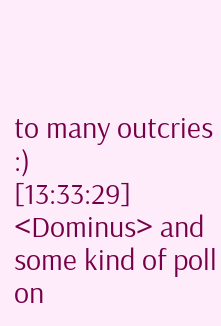to many outcries :)
[13:33:29] <Dominus> and some kind of poll on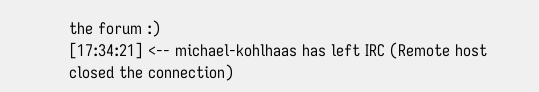the forum :)
[17:34:21] <-- michael-kohlhaas has left IRC (Remote host closed the connection)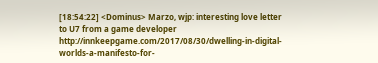[18:54:22] <Dominus> Marzo, wjp: interesting love letter to U7 from a game developer http://innkeepgame.com/2017/08/30/dwelling-in-digital-worlds-a-manifesto-for-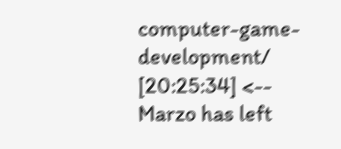computer-game-development/
[20:25:34] <-- Marzo has left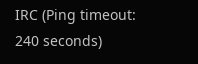IRC (Ping timeout: 240 seconds)